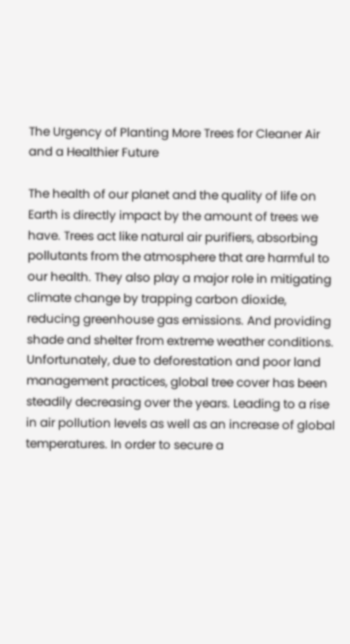The Urgency of Planting More Trees for Cleaner Air and a Healthier Future

The health of our planet and the quality of life on Earth is directly impact by the amount of trees we have. Trees act like natural air purifiers, absorbing pollutants from the atmosphere that are harmful to our health. They also play a major role in mitigating climate change by trapping carbon dioxide, reducing greenhouse gas emissions. And providing shade and shelter from extreme weather conditions. Unfortunately, due to deforestation and poor land management practices, global tree cover has been steadily decreasing over the years. Leading to a rise in air pollution levels as well as an increase of global temperatures. In order to secure a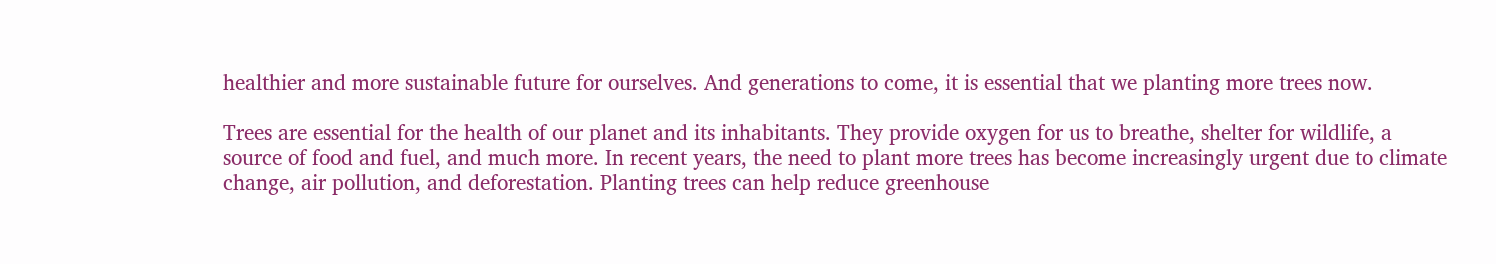healthier and more sustainable future for ourselves. And generations to come, it is essential that we planting more trees now.

Trees are essential for the health of our planet and its inhabitants. They provide oxygen for us to breathe, shelter for wildlife, a source of food and fuel, and much more. In recent years, the need to plant more trees has become increasingly urgent due to climate change, air pollution, and deforestation. Planting trees can help reduce greenhouse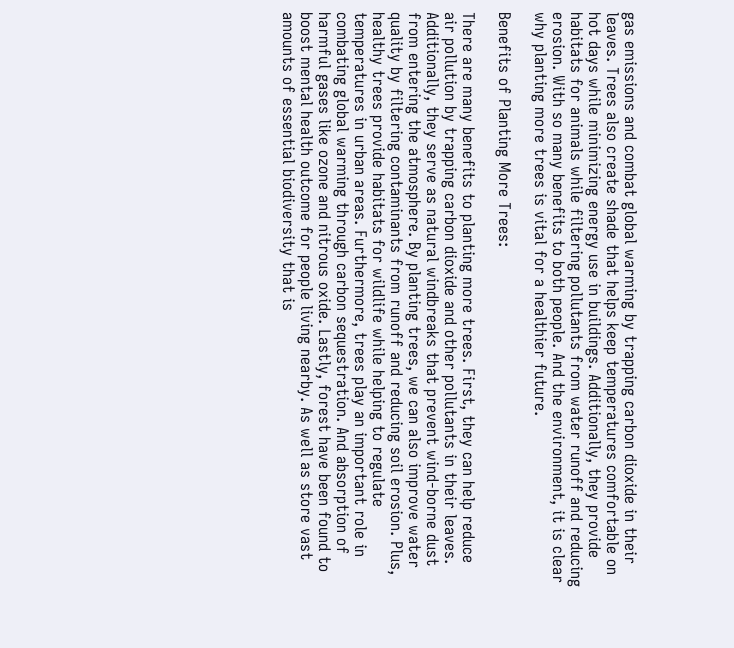gas emissions and combat global warming by trapping carbon dioxide in their leaves. Trees also create shade that helps keep temperatures comfortable on hot days while minimizing energy use in buildings. Additionally, they provide habitats for animals while filtering pollutants from water runoff and reducing erosion. With so many benefits to both people. And the environment, it is clear why planting more trees is vital for a healthier future.

Benefits of Planting More Trees:

There are many benefits to planting more trees. First, they can help reduce air pollution by trapping carbon dioxide and other pollutants in their leaves. Additionally, they serve as natural windbreaks that prevent wind-borne dust from entering the atmosphere. By planting trees, we can also improve water quality by filtering contaminants from runoff and reducing soil erosion. Plus, healthy trees provide habitats for wildlife while helping to regulate temperatures in urban areas. Furthermore, trees play an important role in combating global warming through carbon sequestration. And absorption of harmful gases like ozone and nitrous oxide. Lastly, forest have been found to boost mental health outcome for people living nearby. As well as store vast amounts of essential biodiversity that is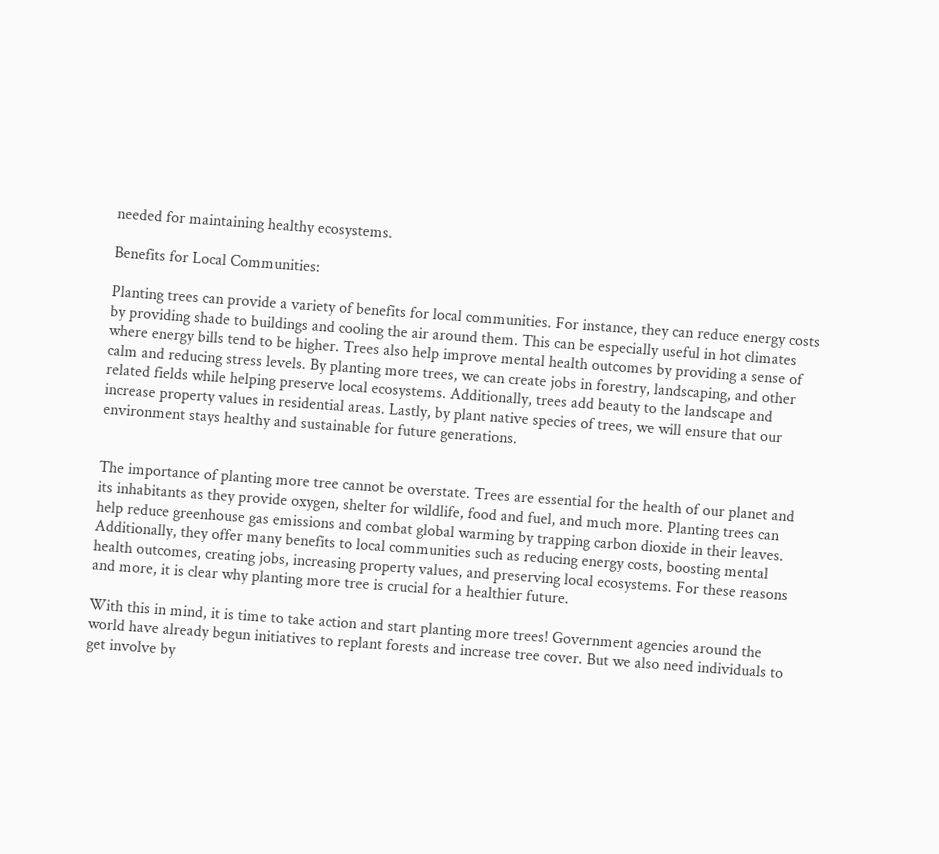needed for maintaining healthy ecosystems.

Benefits for Local Communities:

Planting trees can provide a variety of benefits for local communities. For instance, they can reduce energy costs by providing shade to buildings and cooling the air around them. This can be especially useful in hot climates where energy bills tend to be higher. Trees also help improve mental health outcomes by providing a sense of calm and reducing stress levels. By planting more trees, we can create jobs in forestry, landscaping, and other related fields while helping preserve local ecosystems. Additionally, trees add beauty to the landscape and increase property values in residential areas. Lastly, by plant native species of trees, we will ensure that our environment stays healthy and sustainable for future generations.


The importance of planting more tree cannot be overstate. Trees are essential for the health of our planet and its inhabitants as they provide oxygen, shelter for wildlife, food and fuel, and much more. Planting trees can help reduce greenhouse gas emissions and combat global warming by trapping carbon dioxide in their leaves. Additionally, they offer many benefits to local communities such as reducing energy costs, boosting mental health outcomes, creating jobs, increasing property values, and preserving local ecosystems. For these reasons and more, it is clear why planting more tree is crucial for a healthier future.

With this in mind, it is time to take action and start planting more trees! Government agencies around the world have already begun initiatives to replant forests and increase tree cover. But we also need individuals to get involve by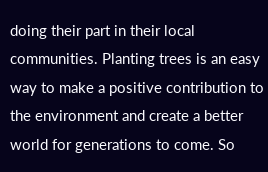doing their part in their local communities. Planting trees is an easy way to make a positive contribution to the environment and create a better world for generations to come. So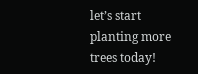let’s start planting more trees today!